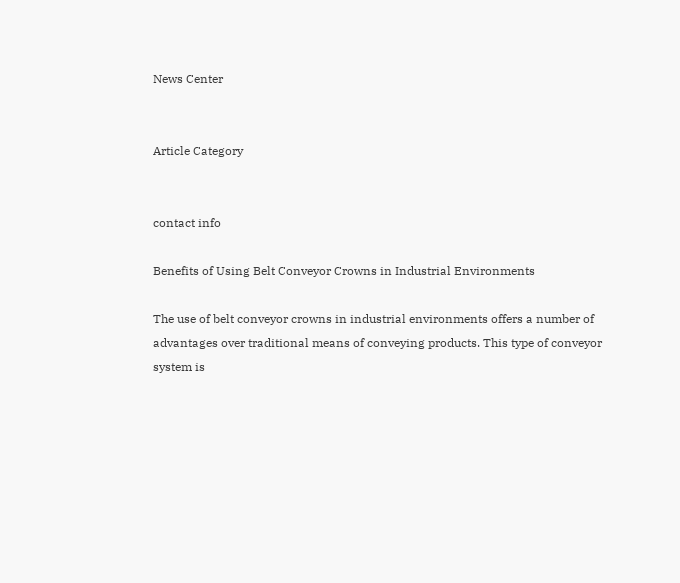News Center


Article Category


contact info

Benefits of Using Belt Conveyor Crowns in Industrial Environments

The use of belt conveyor crowns in industrial environments offers a number of advantages over traditional means of conveying products. This type of conveyor system is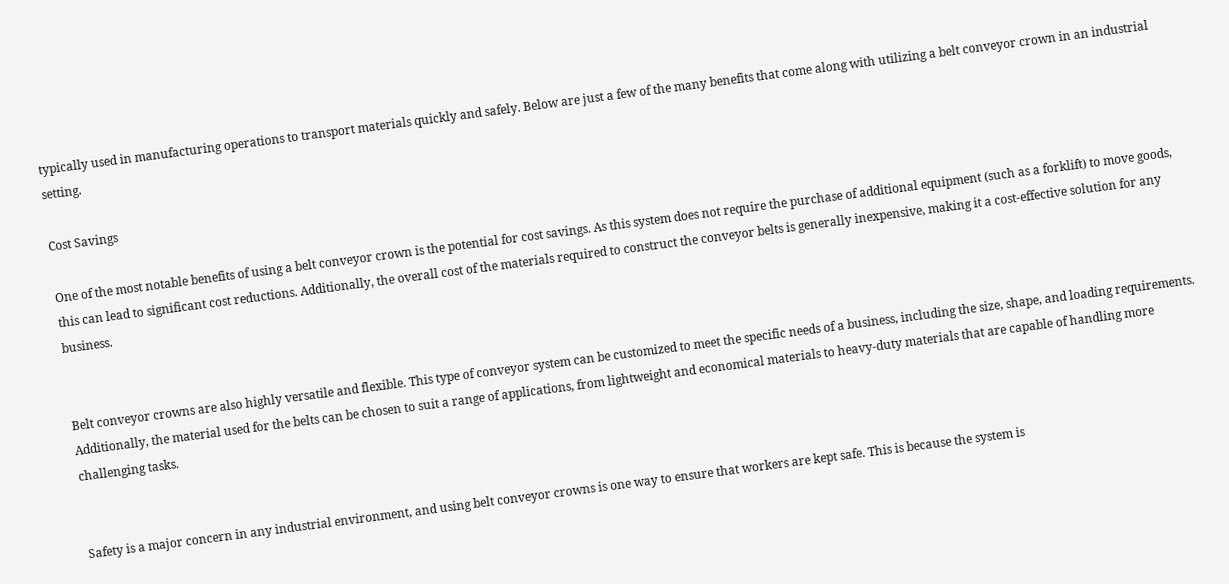typically used in manufacturing operations to transport materials quickly and safely. Below are just a few of the many benefits that come along with utilizing a belt conveyor crown in an industrial setting.

Cost Savings

One of the most notable benefits of using a belt conveyor crown is the potential for cost savings. As this system does not require the purchase of additional equipment (such as a forklift) to move goods, this can lead to significant cost reductions. Additionally, the overall cost of the materials required to construct the conveyor belts is generally inexpensive, making it a cost-effective solution for any business.


Belt conveyor crowns are also highly versatile and flexible. This type of conveyor system can be customized to meet the specific needs of a business, including the size, shape, and loading requirements. Additionally, the material used for the belts can be chosen to suit a range of applications, from lightweight and economical materials to heavy-duty materials that are capable of handling more challenging tasks.


Safety is a major concern in any industrial environment, and using belt conveyor crowns is one way to ensure that workers are kept safe. This is because the system is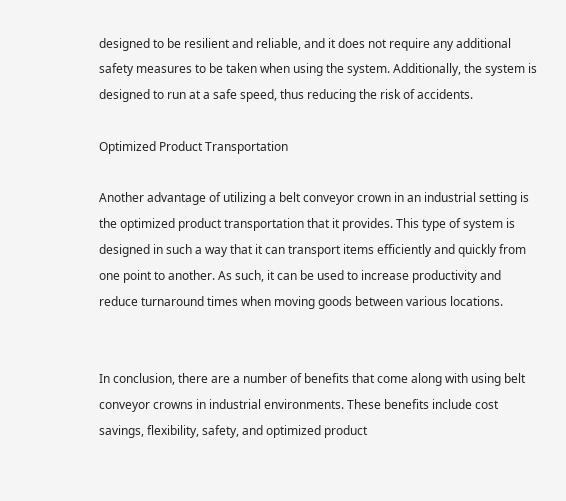designed to be resilient and reliable, and it does not require any additional safety measures to be taken when using the system. Additionally, the system is designed to run at a safe speed, thus reducing the risk of accidents.

Optimized Product Transportation

Another advantage of utilizing a belt conveyor crown in an industrial setting is the optimized product transportation that it provides. This type of system is designed in such a way that it can transport items efficiently and quickly from one point to another. As such, it can be used to increase productivity and reduce turnaround times when moving goods between various locations.


In conclusion, there are a number of benefits that come along with using belt conveyor crowns in industrial environments. These benefits include cost savings, flexibility, safety, and optimized product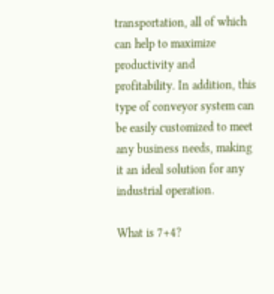transportation, all of which can help to maximize productivity and profitability. In addition, this type of conveyor system can be easily customized to meet any business needs, making it an ideal solution for any industrial operation.

What is 7+4?